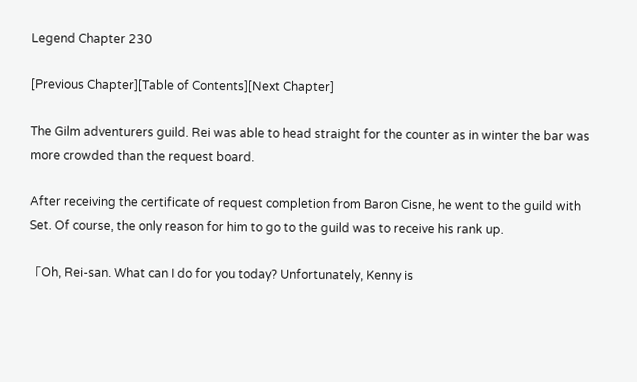Legend Chapter 230

[Previous Chapter][Table of Contents][Next Chapter]

The Gilm adventurers guild. Rei was able to head straight for the counter as in winter the bar was more crowded than the request board.

After receiving the certificate of request completion from Baron Cisne, he went to the guild with Set. Of course, the only reason for him to go to the guild was to receive his rank up.

「Oh, Rei-san. What can I do for you today? Unfortunately, Kenny is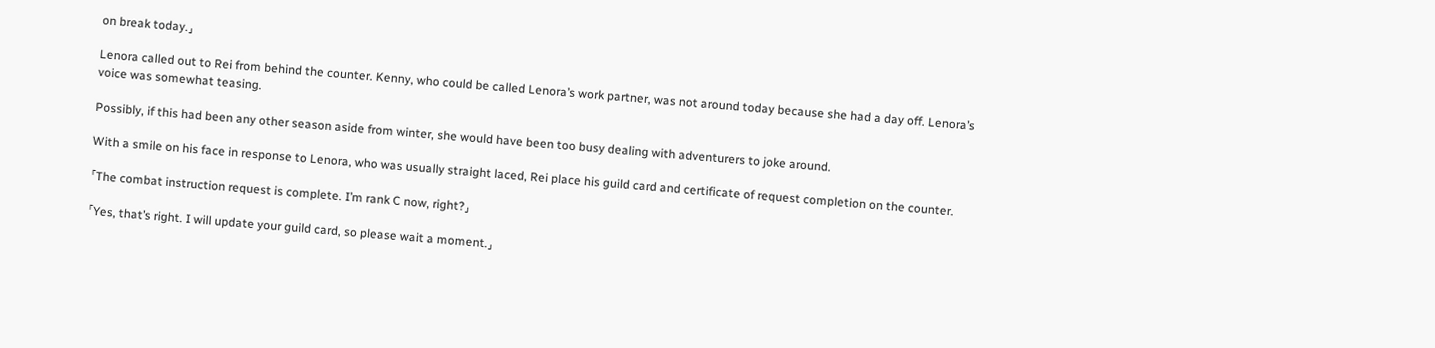on break today.」

Lenora called out to Rei from behind the counter. Kenny, who could be called Lenora’s work partner, was not around today because she had a day off. Lenora’s voice was somewhat teasing.

Possibly, if this had been any other season aside from winter, she would have been too busy dealing with adventurers to joke around.

With a smile on his face in response to Lenora, who was usually straight laced, Rei place his guild card and certificate of request completion on the counter.

「The combat instruction request is complete. I’m rank C now, right?」

「Yes, that’s right. I will update your guild card, so please wait a moment.」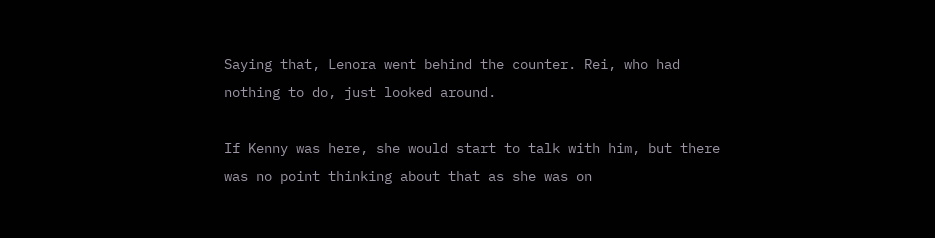Saying that, Lenora went behind the counter. Rei, who had nothing to do, just looked around.

If Kenny was here, she would start to talk with him, but there was no point thinking about that as she was on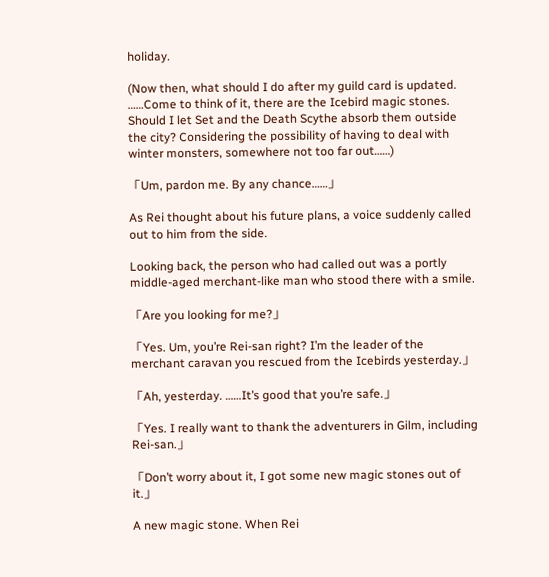holiday.

(Now then, what should I do after my guild card is updated. ……Come to think of it, there are the Icebird magic stones. Should I let Set and the Death Scythe absorb them outside the city? Considering the possibility of having to deal with winter monsters, somewhere not too far out……)

「Um, pardon me. By any chance……」

As Rei thought about his future plans, a voice suddenly called out to him from the side.

Looking back, the person who had called out was a portly middle-aged merchant-like man who stood there with a smile.

「Are you looking for me?」

「Yes. Um, you’re Rei-san right? I’m the leader of the merchant caravan you rescued from the Icebirds yesterday.」

「Ah, yesterday. ……It’s good that you’re safe.」

「Yes. I really want to thank the adventurers in Gilm, including Rei-san.」

「Don’t worry about it, I got some new magic stones out of it.」

A new magic stone. When Rei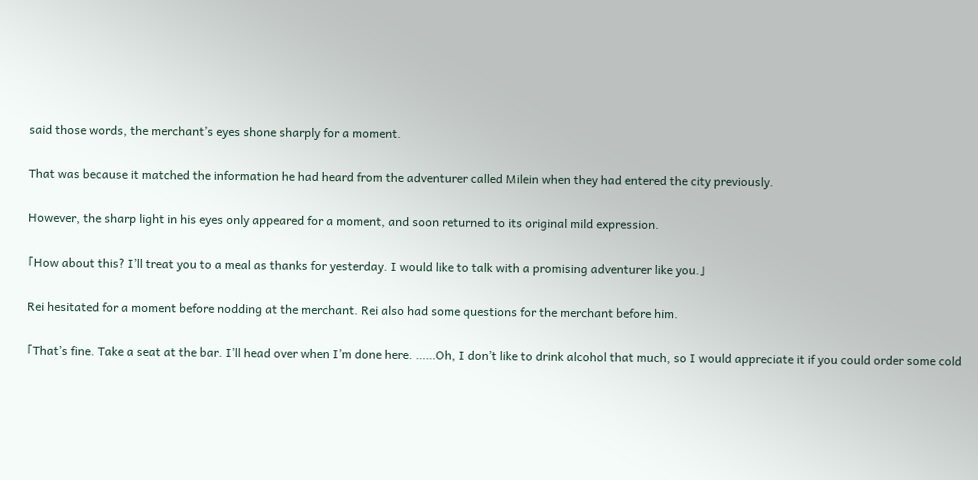said those words, the merchant’s eyes shone sharply for a moment.

That was because it matched the information he had heard from the adventurer called Milein when they had entered the city previously.

However, the sharp light in his eyes only appeared for a moment, and soon returned to its original mild expression.

「How about this? I’ll treat you to a meal as thanks for yesterday. I would like to talk with a promising adventurer like you.」

Rei hesitated for a moment before nodding at the merchant. Rei also had some questions for the merchant before him.

「That’s fine. Take a seat at the bar. I’ll head over when I’m done here. ……Oh, I don’t like to drink alcohol that much, so I would appreciate it if you could order some cold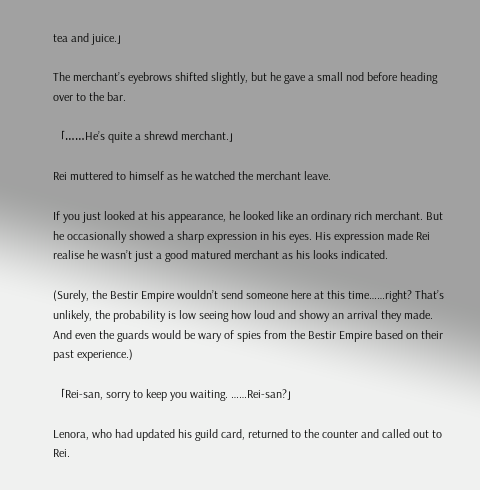tea and juice.」

The merchant’s eyebrows shifted slightly, but he gave a small nod before heading over to the bar.

「……He’s quite a shrewd merchant.」

Rei muttered to himself as he watched the merchant leave.

If you just looked at his appearance, he looked like an ordinary rich merchant. But he occasionally showed a sharp expression in his eyes. His expression made Rei realise he wasn’t just a good matured merchant as his looks indicated.

(Surely, the Bestir Empire wouldn’t send someone here at this time……right? That’s unlikely, the probability is low seeing how loud and showy an arrival they made. And even the guards would be wary of spies from the Bestir Empire based on their past experience.)

「Rei-san, sorry to keep you waiting. ……Rei-san?」

Lenora, who had updated his guild card, returned to the counter and called out to Rei.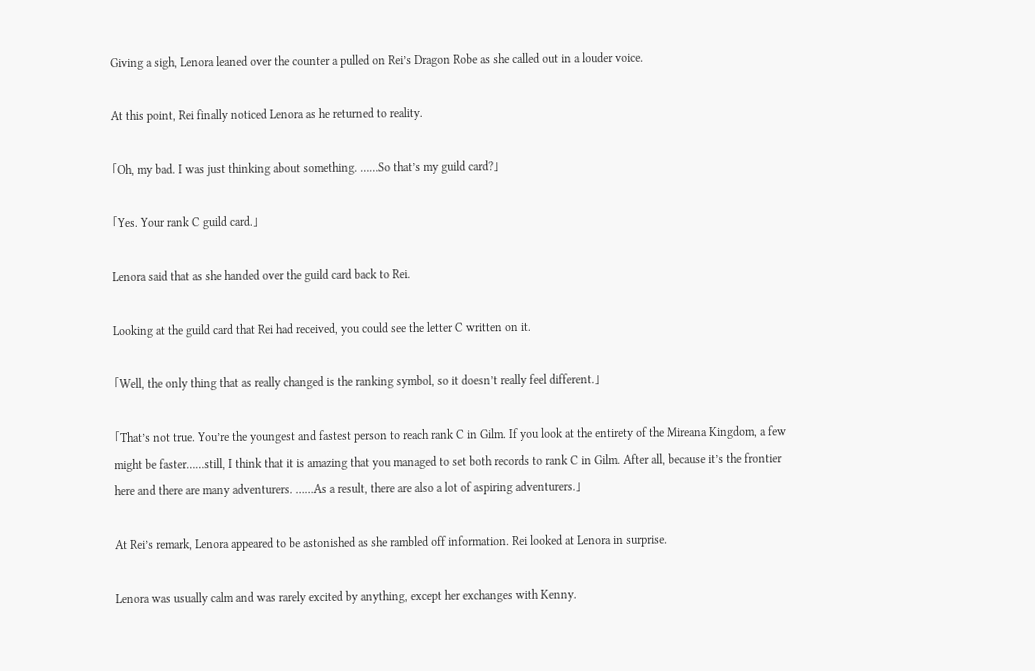Giving a sigh, Lenora leaned over the counter a pulled on Rei’s Dragon Robe as she called out in a louder voice.

At this point, Rei finally noticed Lenora as he returned to reality.

「Oh, my bad. I was just thinking about something. ……So that’s my guild card?」

「Yes. Your rank C guild card.」

Lenora said that as she handed over the guild card back to Rei.

Looking at the guild card that Rei had received, you could see the letter C written on it.

「Well, the only thing that as really changed is the ranking symbol, so it doesn’t really feel different.」

「That’s not true. You’re the youngest and fastest person to reach rank C in Gilm. If you look at the entirety of the Mireana Kingdom, a few might be faster……still, I think that it is amazing that you managed to set both records to rank C in Gilm. After all, because it’s the frontier here and there are many adventurers. ……As a result, there are also a lot of aspiring adventurers.」

At Rei’s remark, Lenora appeared to be astonished as she rambled off information. Rei looked at Lenora in surprise.

Lenora was usually calm and was rarely excited by anything, except her exchanges with Kenny.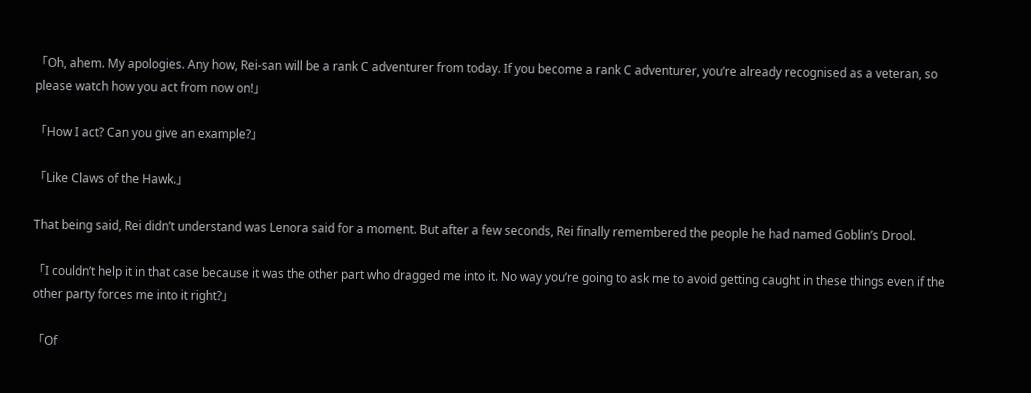「Oh, ahem. My apologies. Any how, Rei-san will be a rank C adventurer from today. If you become a rank C adventurer, you’re already recognised as a veteran, so please watch how you act from now on!」

「How I act? Can you give an example?」

「Like Claws of the Hawk.」

That being said, Rei didn’t understand was Lenora said for a moment. But after a few seconds, Rei finally remembered the people he had named Goblin’s Drool.

「I couldn’t help it in that case because it was the other part who dragged me into it. No way you’re going to ask me to avoid getting caught in these things even if the other party forces me into it right?」

「Of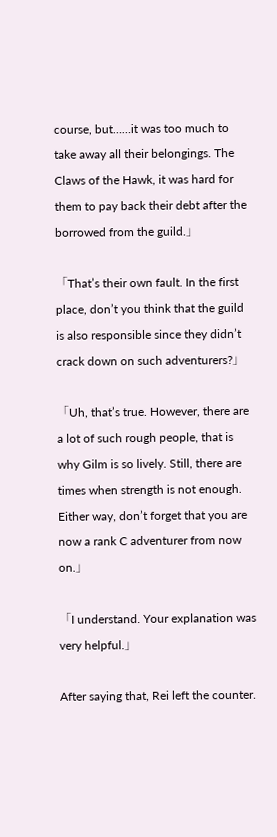course, but……it was too much to take away all their belongings. The Claws of the Hawk, it was hard for them to pay back their debt after the borrowed from the guild.」

「That’s their own fault. In the first place, don’t you think that the guild is also responsible since they didn’t crack down on such adventurers?」

「Uh, that’s true. However, there are a lot of such rough people, that is why Gilm is so lively. Still, there are times when strength is not enough. Either way, don’t forget that you are now a rank C adventurer from now on.」

「I understand. Your explanation was very helpful.」

After saying that, Rei left the counter.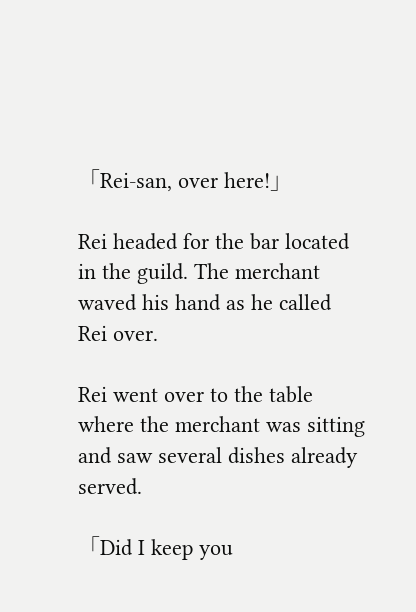「Rei-san, over here!」

Rei headed for the bar located in the guild. The merchant waved his hand as he called Rei over.

Rei went over to the table where the merchant was sitting and saw several dishes already served.

「Did I keep you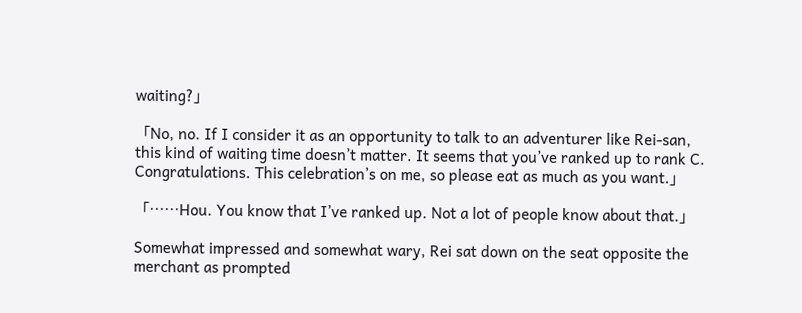waiting?」

「No, no. If I consider it as an opportunity to talk to an adventurer like Rei-san, this kind of waiting time doesn’t matter. It seems that you’ve ranked up to rank C. Congratulations. This celebration’s on me, so please eat as much as you want.」

「……Hou. You know that I’ve ranked up. Not a lot of people know about that.」

Somewhat impressed and somewhat wary, Rei sat down on the seat opposite the merchant as prompted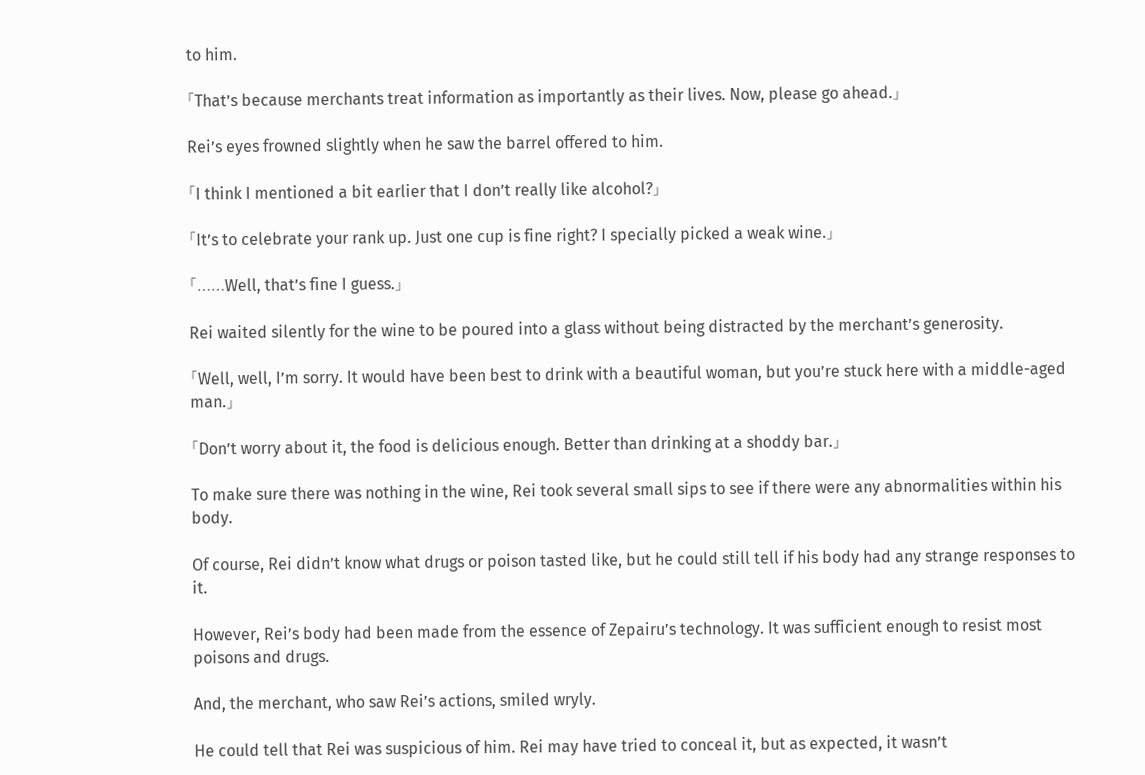to him.

「That’s because merchants treat information as importantly as their lives. Now, please go ahead.」

Rei’s eyes frowned slightly when he saw the barrel offered to him.

「I think I mentioned a bit earlier that I don’t really like alcohol?」

「It’s to celebrate your rank up. Just one cup is fine right? I specially picked a weak wine.」

「……Well, that’s fine I guess.」

Rei waited silently for the wine to be poured into a glass without being distracted by the merchant’s generosity.

「Well, well, I’m sorry. It would have been best to drink with a beautiful woman, but you’re stuck here with a middle-aged man.」

「Don’t worry about it, the food is delicious enough. Better than drinking at a shoddy bar.」

To make sure there was nothing in the wine, Rei took several small sips to see if there were any abnormalities within his body.

Of course, Rei didn’t know what drugs or poison tasted like, but he could still tell if his body had any strange responses to it.

However, Rei’s body had been made from the essence of Zepairu’s technology. It was sufficient enough to resist most poisons and drugs.

And, the merchant, who saw Rei’s actions, smiled wryly.

He could tell that Rei was suspicious of him. Rei may have tried to conceal it, but as expected, it wasn’t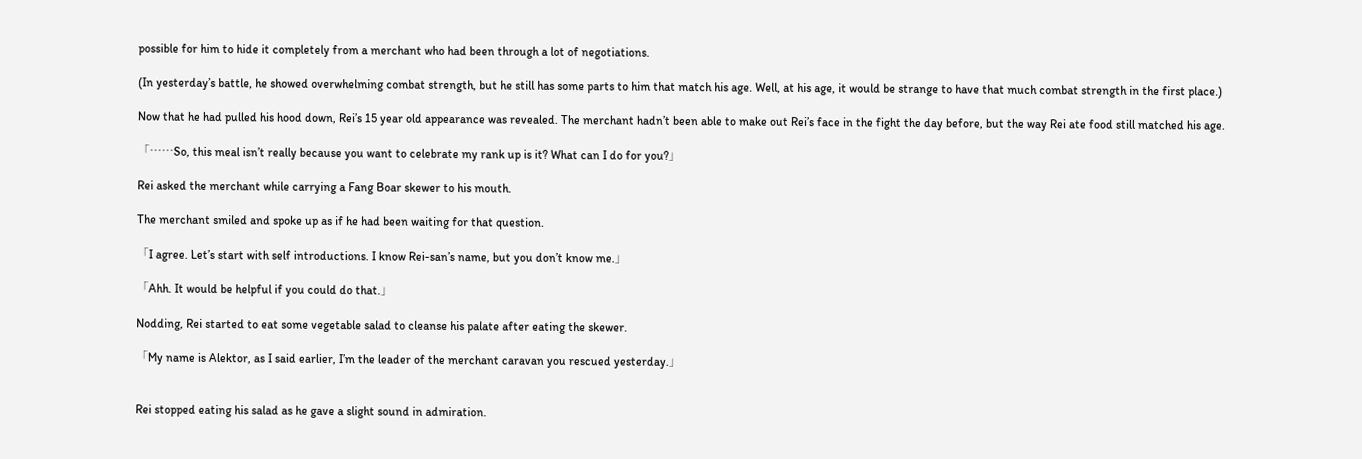possible for him to hide it completely from a merchant who had been through a lot of negotiations.

(In yesterday’s battle, he showed overwhelming combat strength, but he still has some parts to him that match his age. Well, at his age, it would be strange to have that much combat strength in the first place.)

Now that he had pulled his hood down, Rei’s 15 year old appearance was revealed. The merchant hadn’t been able to make out Rei’s face in the fight the day before, but the way Rei ate food still matched his age.

「……So, this meal isn’t really because you want to celebrate my rank up is it? What can I do for you?」

Rei asked the merchant while carrying a Fang Boar skewer to his mouth.

The merchant smiled and spoke up as if he had been waiting for that question.

「I agree. Let’s start with self introductions. I know Rei-san’s name, but you don’t know me.」

「Ahh. It would be helpful if you could do that.」

Nodding, Rei started to eat some vegetable salad to cleanse his palate after eating the skewer.

「My name is Alektor, as I said earlier, I’m the leader of the merchant caravan you rescued yesterday.」


Rei stopped eating his salad as he gave a slight sound in admiration.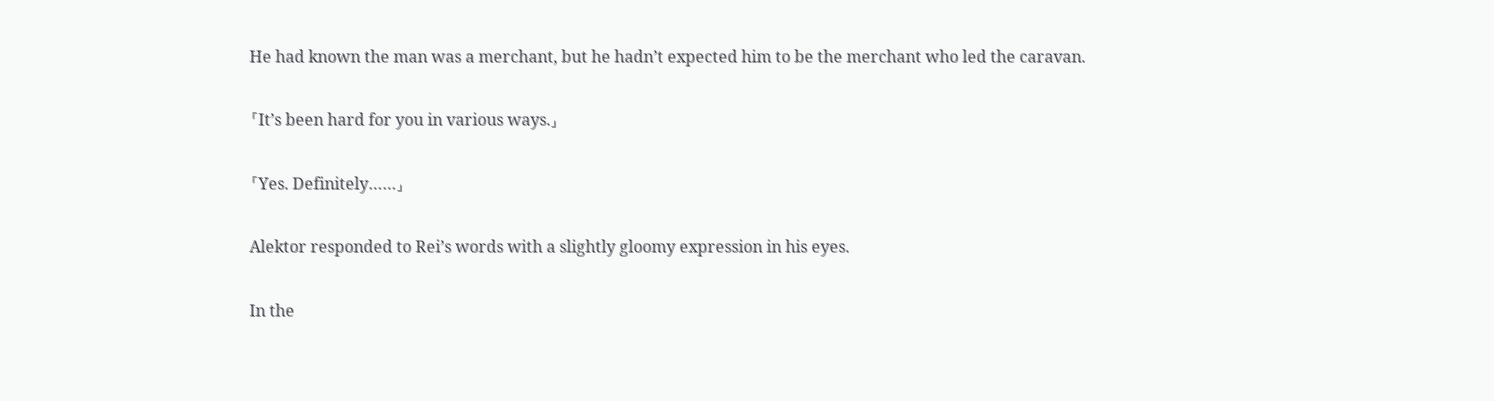He had known the man was a merchant, but he hadn’t expected him to be the merchant who led the caravan.

「It’s been hard for you in various ways.」

「Yes. Definitely……」

Alektor responded to Rei’s words with a slightly gloomy expression in his eyes.

In the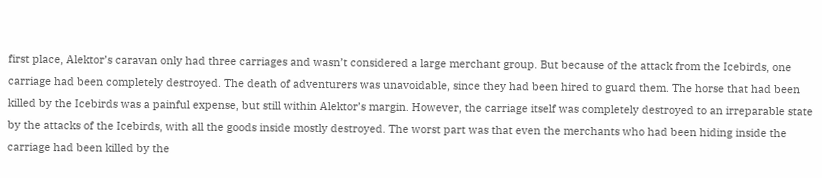first place, Alektor’s caravan only had three carriages and wasn’t considered a large merchant group. But because of the attack from the Icebirds, one carriage had been completely destroyed. The death of adventurers was unavoidable, since they had been hired to guard them. The horse that had been killed by the Icebirds was a painful expense, but still within Alektor’s margin. However, the carriage itself was completely destroyed to an irreparable state by the attacks of the Icebirds, with all the goods inside mostly destroyed. The worst part was that even the merchants who had been hiding inside the carriage had been killed by the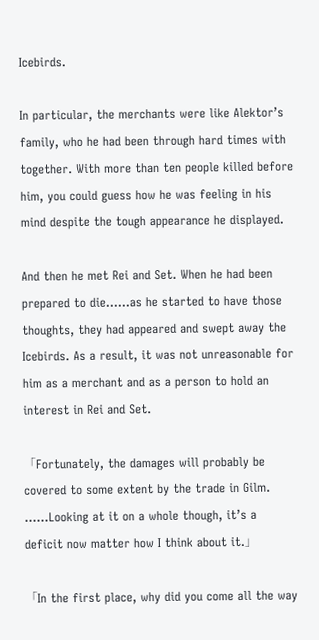Icebirds.

In particular, the merchants were like Alektor’s family, who he had been through hard times with together. With more than ten people killed before him, you could guess how he was feeling in his mind despite the tough appearance he displayed.

And then he met Rei and Set. When he had been prepared to die……as he started to have those thoughts, they had appeared and swept away the Icebirds. As a result, it was not unreasonable for him as a merchant and as a person to hold an interest in Rei and Set.

「Fortunately, the damages will probably be covered to some extent by the trade in Gilm. ……Looking at it on a whole though, it’s a deficit now matter how I think about it.」

「In the first place, why did you come all the way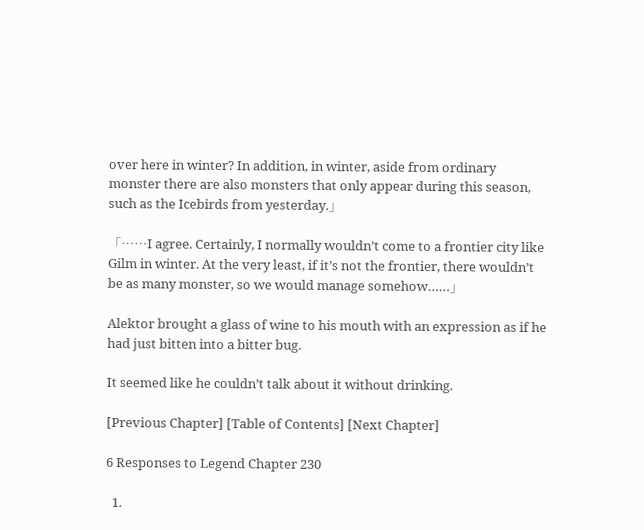over here in winter? In addition, in winter, aside from ordinary monster there are also monsters that only appear during this season, such as the Icebirds from yesterday.」

「……I agree. Certainly, I normally wouldn’t come to a frontier city like Gilm in winter. At the very least, if it’s not the frontier, there wouldn’t be as many monster, so we would manage somehow……」

Alektor brought a glass of wine to his mouth with an expression as if he had just bitten into a bitter bug.

It seemed like he couldn’t talk about it without drinking.

[Previous Chapter] [Table of Contents] [Next Chapter]

6 Responses to Legend Chapter 230

  1.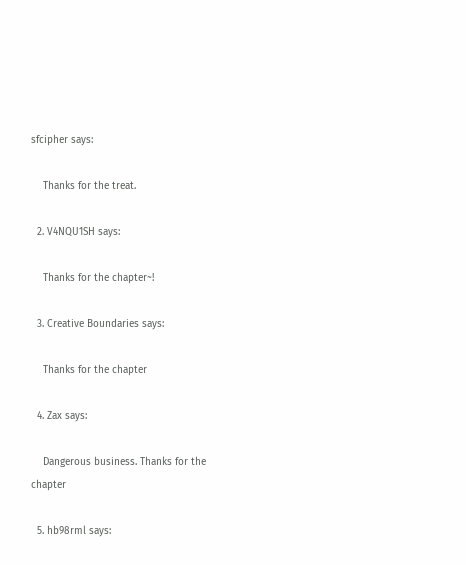sfcipher says:

    Thanks for the treat.

  2. V4NQU1SH says:

    Thanks for the chapter~!

  3. Creative Boundaries says:

    Thanks for the chapter

  4. Zax says:

    Dangerous business. Thanks for the chapter

  5. hb98rml says: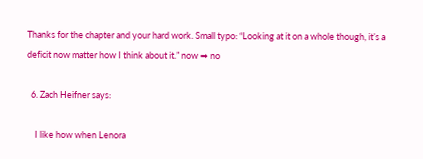Thanks for the chapter and your hard work. Small typo: “Looking at it on a whole though, it’s a deficit now matter how I think about it.” now ➡ no

  6. Zach Heifner says:

    I like how when Lenora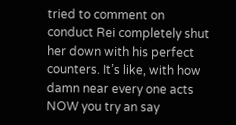tried to comment on conduct Rei completely shut her down with his perfect counters. It’s like, with how damn near every one acts NOW you try an say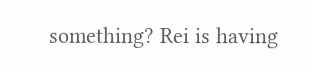something? Rei is having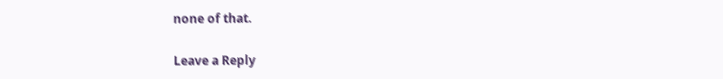none of that.

Leave a Reply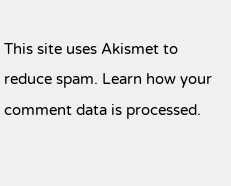This site uses Akismet to reduce spam. Learn how your comment data is processed.